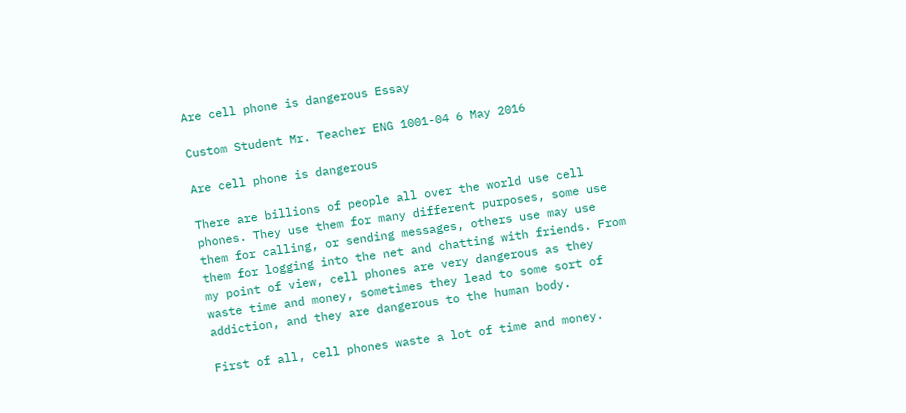Are cell phone is dangerous Essay

Custom Student Mr. Teacher ENG 1001-04 6 May 2016

Are cell phone is dangerous

There are billions of people all over the world use cell phones. They use them for many different purposes, some use them for calling, or sending messages, others use may use them for logging into the net and chatting with friends. From my point of view, cell phones are very dangerous as they waste time and money, sometimes they lead to some sort of addiction, and they are dangerous to the human body.

First of all, cell phones waste a lot of time and money.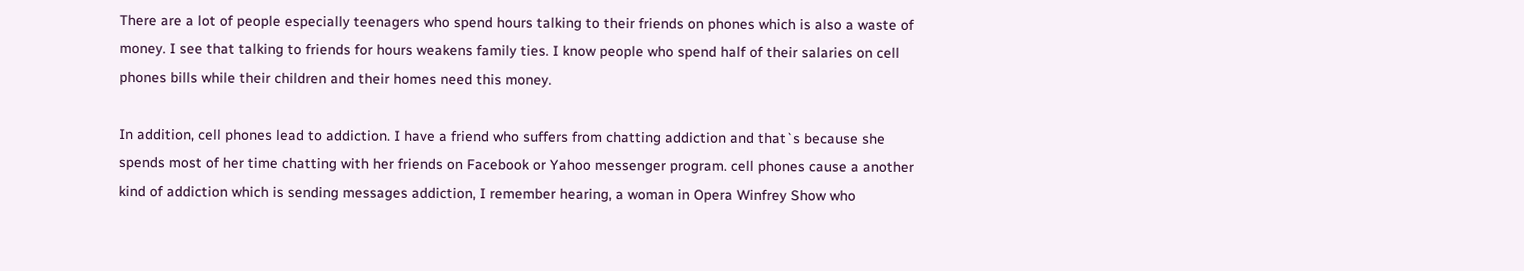There are a lot of people especially teenagers who spend hours talking to their friends on phones which is also a waste of money. I see that talking to friends for hours weakens family ties. I know people who spend half of their salaries on cell phones bills while their children and their homes need this money.

In addition, cell phones lead to addiction. I have a friend who suffers from chatting addiction and that`s because she spends most of her time chatting with her friends on Facebook or Yahoo messenger program. cell phones cause a another kind of addiction which is sending messages addiction, I remember hearing, a woman in Opera Winfrey Show who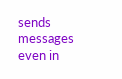sends messages even in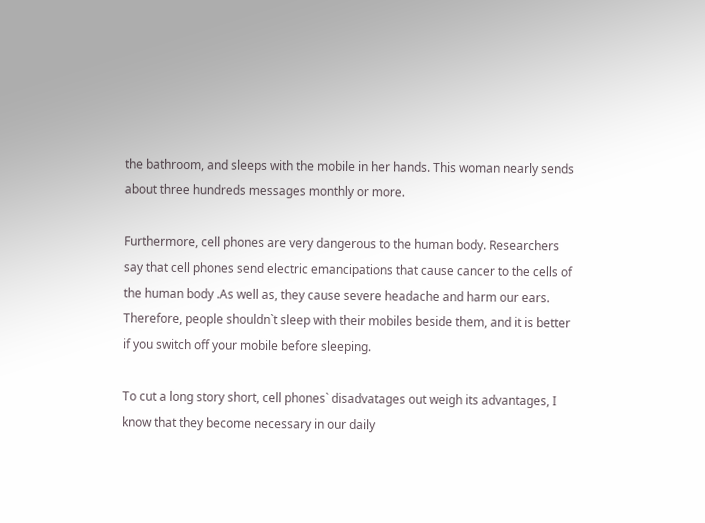the bathroom, and sleeps with the mobile in her hands. This woman nearly sends about three hundreds messages monthly or more.

Furthermore, cell phones are very dangerous to the human body. Researchers say that cell phones send electric emancipations that cause cancer to the cells of the human body .As well as, they cause severe headache and harm our ears. Therefore, people shouldn`t sleep with their mobiles beside them, and it is better if you switch off your mobile before sleeping.

To cut a long story short, cell phones` disadvatages out weigh its advantages, I know that they become necessary in our daily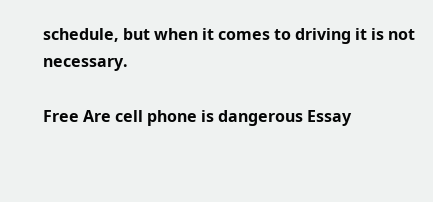schedule, but when it comes to driving it is not necessary.

Free Are cell phone is dangerous Essay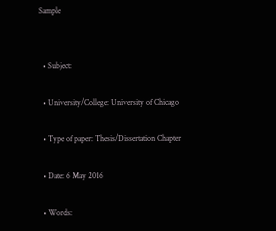Sample


  • Subject:

  • University/College: University of Chicago

  • Type of paper: Thesis/Dissertation Chapter

  • Date: 6 May 2016

  • Words: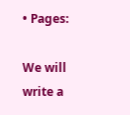• Pages:

We will write a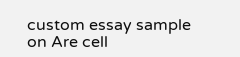custom essay sample on Are cell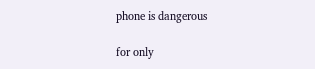phone is dangerous

for only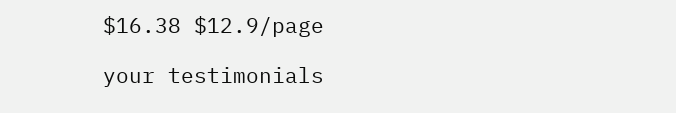$16.38 $12.9/page

your testimonials